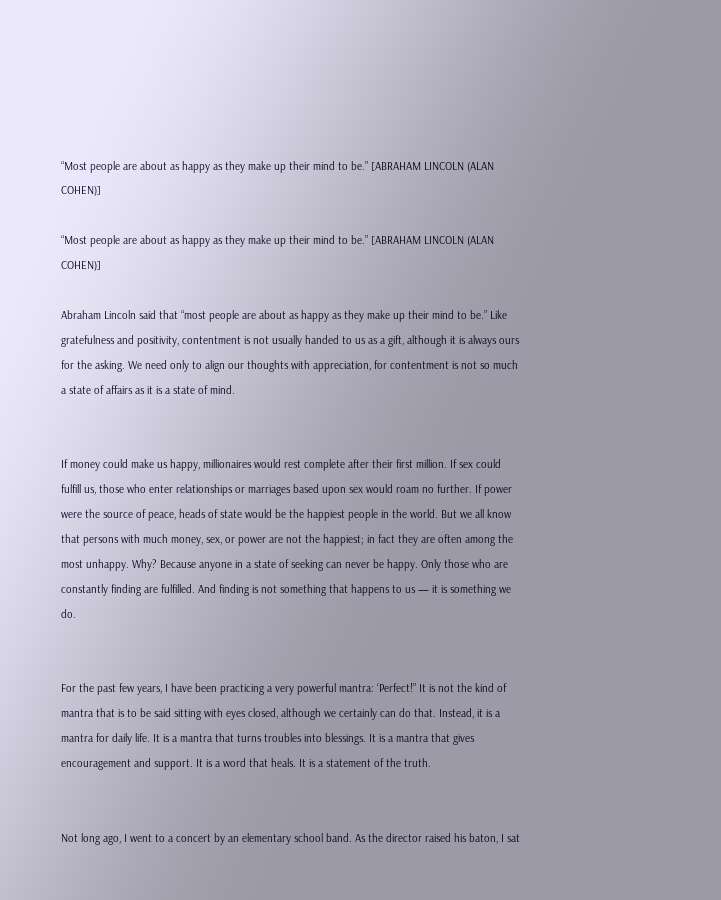“Most people are about as happy as they make up their mind to be.” [ABRAHAM LINCOLN (ALAN COHEN)]

“Most people are about as happy as they make up their mind to be.” [ABRAHAM LINCOLN (ALAN COHEN)]

Abraham Lincoln said that “most people are about as happy as they make up their mind to be.” Like gratefulness and positivity, contentment is not usually handed to us as a gift, although it is always ours for the asking. We need only to align our thoughts with appreciation, for contentment is not so much a state of affairs as it is a state of mind.


If money could make us happy, millionaires would rest complete after their first million. If sex could fulfill us, those who enter relationships or marriages based upon sex would roam no further. If power were the source of peace, heads of state would be the happiest people in the world. But we all know that persons with much money, sex, or power are not the happiest; in fact they are often among the most unhappy. Why? Because anyone in a state of seeking can never be happy. Only those who are constantly finding are fulfilled. And finding is not something that happens to us — it is something we do.


For the past few years, I have been practicing a very powerful mantra: ‘Perfect!” It is not the kind of mantra that is to be said sitting with eyes closed, although we certainly can do that. Instead, it is a mantra for daily life. It is a mantra that turns troubles into blessings. It is a mantra that gives encouragement and support. It is a word that heals. It is a statement of the truth.


Not long ago, I went to a concert by an elementary school band. As the director raised his baton, I sat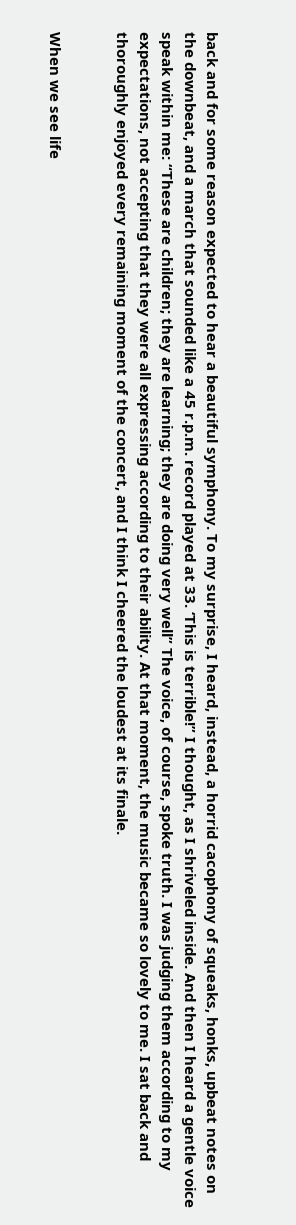back and for some reason expected to hear a beautiful symphony. To my surprise, I heard, instead, a horrid cacophony of squeaks, honks, upbeat notes on the downbeat, and a march that sounded like a 45 r.p.m. record played at 33. ‘This is terrible!” I thought, as I shriveled inside. And then I heard a gentle voice speak within me: “These are children; they are learning; they are doing very well” The voice, of course, spoke truth. I was judging them according to my expectations, not accepting that they were all expressing according to their ability. At that moment, the music became so lovely to me. I sat back and thoroughly enjoyed every remaining moment of the concert, and I think I cheered the loudest at its finale.


When we see life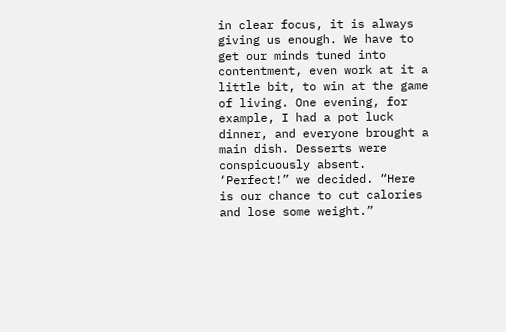in clear focus, it is always giving us enough. We have to get our minds tuned into contentment, even work at it a little bit, to win at the game of living. One evening, for example, I had a pot luck dinner, and everyone brought a main dish. Desserts were conspicuously absent. ‘Perfect!” we decided. “Here is our chance to cut calories and lose some weight.”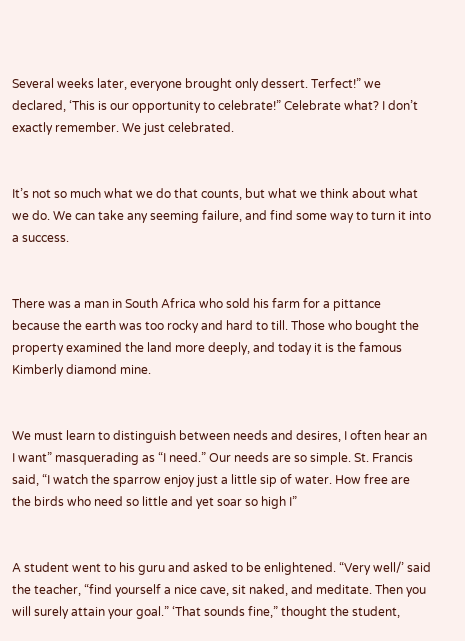Several weeks later, everyone brought only dessert. Terfect!” we declared, ‘This is our opportunity to celebrate!” Celebrate what? I don’t exactly remember. We just celebrated.


It’s not so much what we do that counts, but what we think about what we do. We can take any seeming failure, and find some way to turn it into a success.


There was a man in South Africa who sold his farm for a pittance because the earth was too rocky and hard to till. Those who bought the property examined the land more deeply, and today it is the famous Kimberly diamond mine.


We must learn to distinguish between needs and desires, I often hear an I want” masquerading as “I need.” Our needs are so simple. St. Francis said, “I watch the sparrow enjoy just a little sip of water. How free are the birds who need so little and yet soar so high I”


A student went to his guru and asked to be enlightened. “Very well/’ said the teacher, “find yourself a nice cave, sit naked, and meditate. Then you will surely attain your goal.” ‘That sounds fine,” thought the student,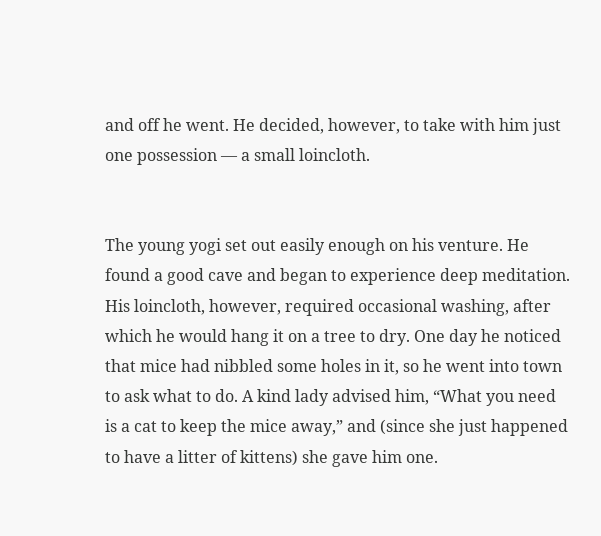and off he went. He decided, however, to take with him just one possession — a small loincloth.


The young yogi set out easily enough on his venture. He found a good cave and began to experience deep meditation. His loincloth, however, required occasional washing, after which he would hang it on a tree to dry. One day he noticed that mice had nibbled some holes in it, so he went into town to ask what to do. A kind lady advised him, “What you need is a cat to keep the mice away,” and (since she just happened to have a litter of kittens) she gave him one.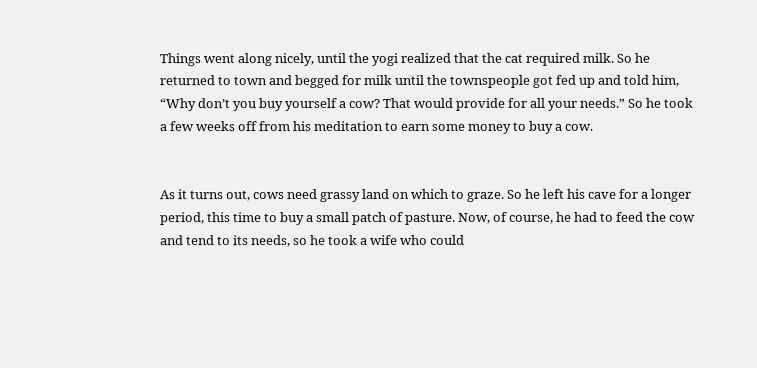Things went along nicely, until the yogi realized that the cat required milk. So he returned to town and begged for milk until the townspeople got fed up and told him, “Why don’t you buy yourself a cow? That would provide for all your needs.” So he took a few weeks off from his meditation to earn some money to buy a cow.


As it turns out, cows need grassy land on which to graze. So he left his cave for a longer period, this time to buy a small patch of pasture. Now, of course, he had to feed the cow and tend to its needs, so he took a wife who could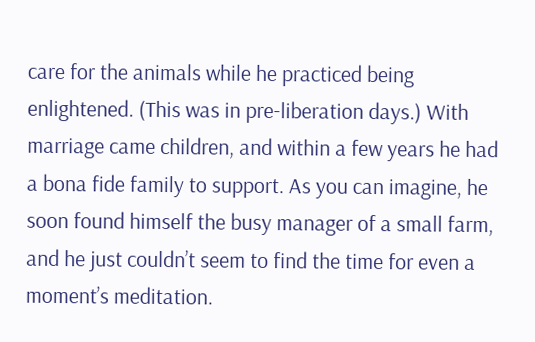care for the animals while he practiced being enlightened. (This was in pre-liberation days.) With marriage came children, and within a few years he had a bona fide family to support. As you can imagine, he soon found himself the busy manager of a small farm, and he just couldn’t seem to find the time for even a moment’s meditation.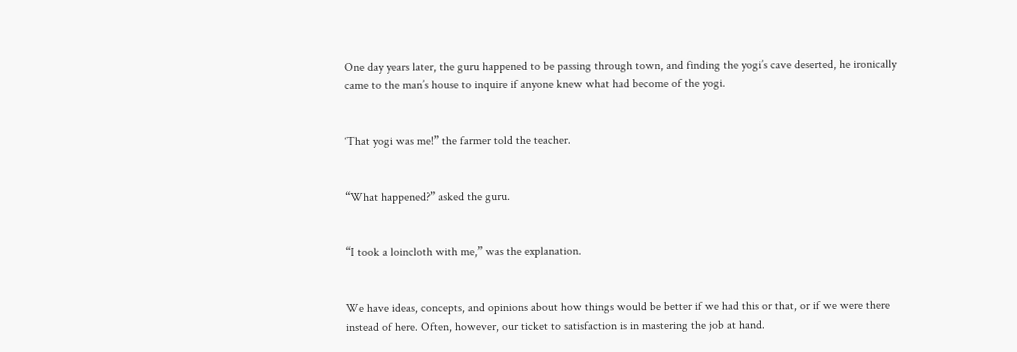One day years later, the guru happened to be passing through town, and finding the yogi’s cave deserted, he ironically came to the man’s house to inquire if anyone knew what had become of the yogi.


‘That yogi was me!” the farmer told the teacher.


“What happened?” asked the guru.


“I took a loincloth with me,” was the explanation.


We have ideas, concepts, and opinions about how things would be better if we had this or that, or if we were there instead of here. Often, however, our ticket to satisfaction is in mastering the job at hand.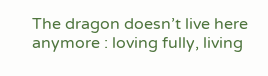The dragon doesn’t live here anymore : loving fully, living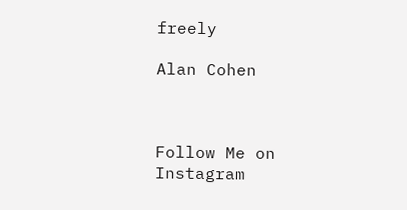freely

Alan Cohen



Follow Me on Instagram